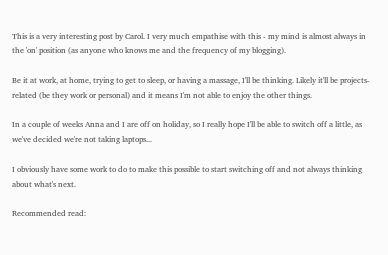This is a very interesting post by Carol. I very much empathise with this - my mind is almost always in the 'on' position (as anyone who knows me and the frequency of my blogging).

Be it at work, at home, trying to get to sleep, or having a massage, I'll be thinking. Likely it'll be projects-related (be they work or personal) and it means I'm not able to enjoy the other things.

In a couple of weeks Anna and I are off on holiday, so I really hope I'll be able to switch off a little, as we've decided we're not taking laptops...

I obviously have some work to do to make this possible to start switching off and not always thinking about what's next.

Recommended read: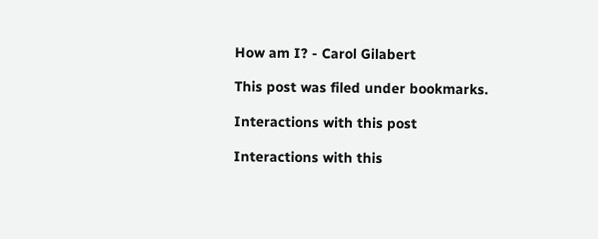How am I? - Carol Gilabert

This post was filed under bookmarks.

Interactions with this post

Interactions with this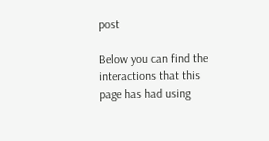post

Below you can find the interactions that this page has had using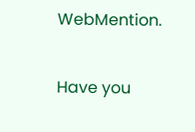WebMention.

Have you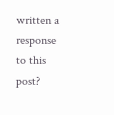written a response to this post?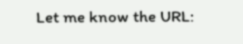Let me know the URL: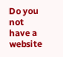Do you not have a website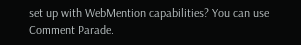set up with WebMention capabilities? You can use Comment Parade.